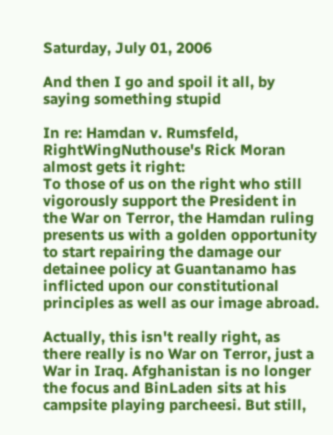Saturday, July 01, 2006

And then I go and spoil it all, by saying something stupid

In re: Hamdan v. Rumsfeld, RightWingNuthouse's Rick Moran almost gets it right:
To those of us on the right who still vigorously support the President in the War on Terror, the Hamdan ruling presents us with a golden opportunity to start repairing the damage our detainee policy at Guantanamo has inflicted upon our constitutional principles as well as our image abroad.

Actually, this isn't really right, as there really is no War on Terror, just a War in Iraq. Afghanistan is no longer the focus and BinLaden sits at his campsite playing parcheesi. But still,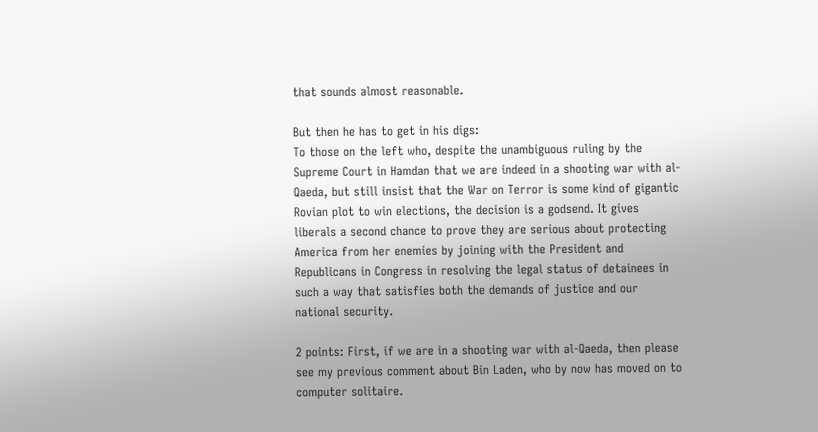that sounds almost reasonable.

But then he has to get in his digs:
To those on the left who, despite the unambiguous ruling by the Supreme Court in Hamdan that we are indeed in a shooting war with al-Qaeda, but still insist that the War on Terror is some kind of gigantic Rovian plot to win elections, the decision is a godsend. It gives liberals a second chance to prove they are serious about protecting America from her enemies by joining with the President and Republicans in Congress in resolving the legal status of detainees in such a way that satisfies both the demands of justice and our national security.

2 points: First, if we are in a shooting war with al-Qaeda, then please see my previous comment about Bin Laden, who by now has moved on to computer solitaire.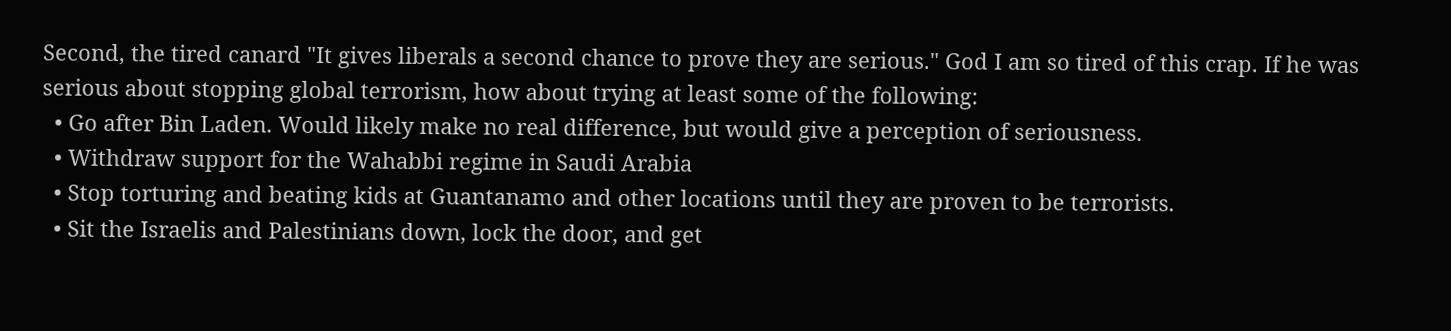Second, the tired canard "It gives liberals a second chance to prove they are serious." God I am so tired of this crap. If he was serious about stopping global terrorism, how about trying at least some of the following:
  • Go after Bin Laden. Would likely make no real difference, but would give a perception of seriousness.
  • Withdraw support for the Wahabbi regime in Saudi Arabia
  • Stop torturing and beating kids at Guantanamo and other locations until they are proven to be terrorists.
  • Sit the Israelis and Palestinians down, lock the door, and get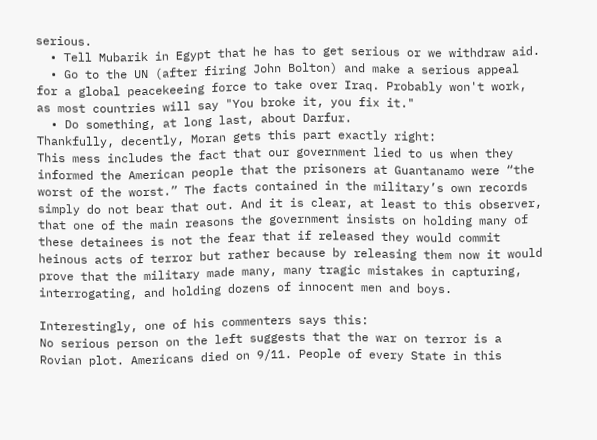serious.
  • Tell Mubarik in Egypt that he has to get serious or we withdraw aid.
  • Go to the UN (after firing John Bolton) and make a serious appeal for a global peacekeeing force to take over Iraq. Probably won't work, as most countries will say "You broke it, you fix it."
  • Do something, at long last, about Darfur.
Thankfully, decently, Moran gets this part exactly right:
This mess includes the fact that our government lied to us when they informed the American people that the prisoners at Guantanamo were “the worst of the worst.” The facts contained in the military’s own records simply do not bear that out. And it is clear, at least to this observer, that one of the main reasons the government insists on holding many of these detainees is not the fear that if released they would commit heinous acts of terror but rather because by releasing them now it would prove that the military made many, many tragic mistakes in capturing, interrogating, and holding dozens of innocent men and boys.

Interestingly, one of his commenters says this:
No serious person on the left suggests that the war on terror is a Rovian plot. Americans died on 9/11. People of every State in this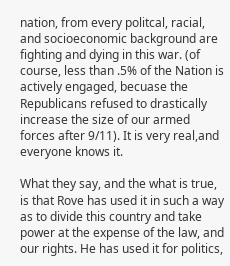nation, from every politcal, racial, and socioeconomic background are fighting and dying in this war. (of course, less than .5% of the Nation is actively engaged, becuase the Republicans refused to drastically increase the size of our armed forces after 9/11). It is very real,and everyone knows it.

What they say, and the what is true, is that Rove has used it in such a way as to divide this country and take power at the expense of the law, and our rights. He has used it for politics,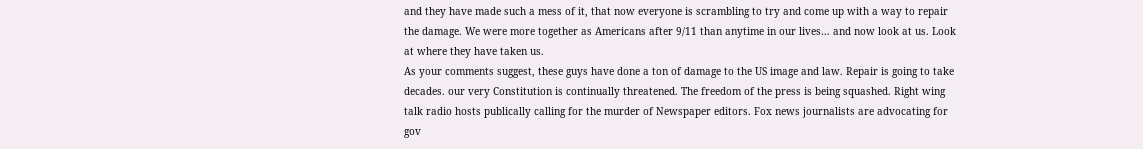and they have made such a mess of it, that now everyone is scrambling to try and come up with a way to repair the damage. We were more together as Americans after 9/11 than anytime in our lives… and now look at us. Look at where they have taken us.
As your comments suggest, these guys have done a ton of damage to the US image and law. Repair is going to take decades. our very Constitution is continually threatened. The freedom of the press is being squashed. Right wing talk radio hosts publically calling for the murder of Newspaper editors. Fox news journalists are advocating for gov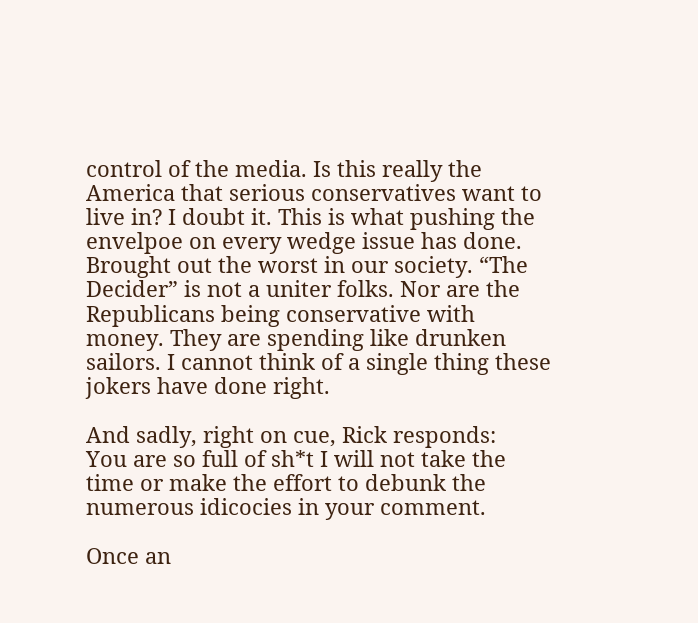control of the media. Is this really the America that serious conservatives want to live in? I doubt it. This is what pushing the envelpoe on every wedge issue has done. Brought out the worst in our society. “The Decider” is not a uniter folks. Nor are the Republicans being conservative with money. They are spending like drunken sailors. I cannot think of a single thing these jokers have done right.

And sadly, right on cue, Rick responds:
You are so full of sh*t I will not take the time or make the effort to debunk the numerous idicocies in your comment.

Once an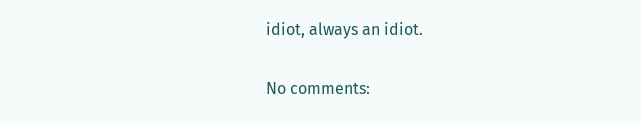idiot, always an idiot.

No comments: